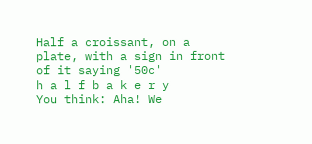Half a croissant, on a plate, with a sign in front of it saying '50c'
h a l f b a k e r y
You think: Aha! We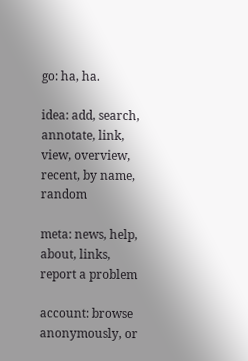go: ha, ha.

idea: add, search, annotate, link, view, overview, recent, by name, random

meta: news, help, about, links, report a problem

account: browse anonymously, or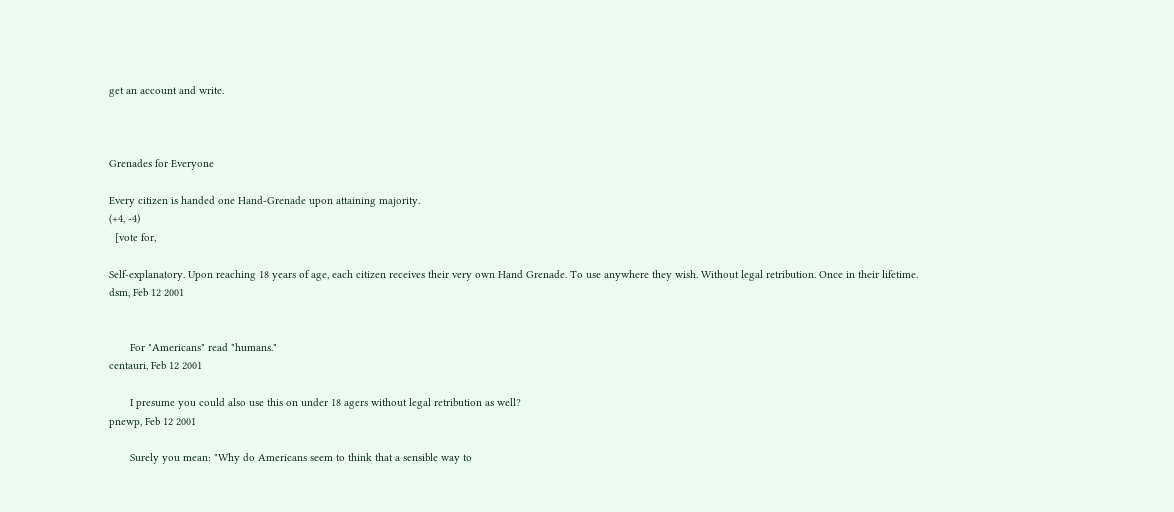get an account and write.



Grenades for Everyone

Every citizen is handed one Hand-Grenade upon attaining majority.
(+4, -4)
  [vote for,

Self-explanatory. Upon reaching 18 years of age, each citizen receives their very own Hand Grenade. To use anywhere they wish. Without legal retribution. Once in their lifetime.
dsm, Feb 12 2001


       For "Americans" read "humans."
centauri, Feb 12 2001

       I presume you could also use this on under 18 agers without legal retribution as well?
pnewp, Feb 12 2001

       Surely you mean: "Why do Americans seem to think that a sensible way to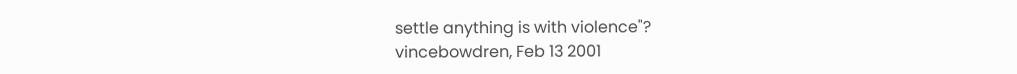settle anything is with violence"?
vincebowdren, Feb 13 2001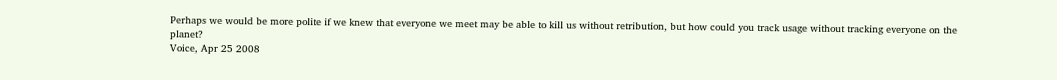Perhaps we would be more polite if we knew that everyone we meet may be able to kill us without retribution, but how could you track usage without tracking everyone on the planet?
Voice, Apr 25 2008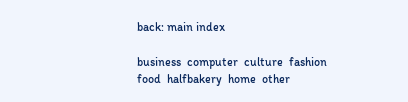back: main index

business  computer  culture  fashion  food  halfbakery  home  other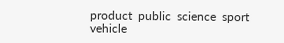product  public  science  sport  vehicle